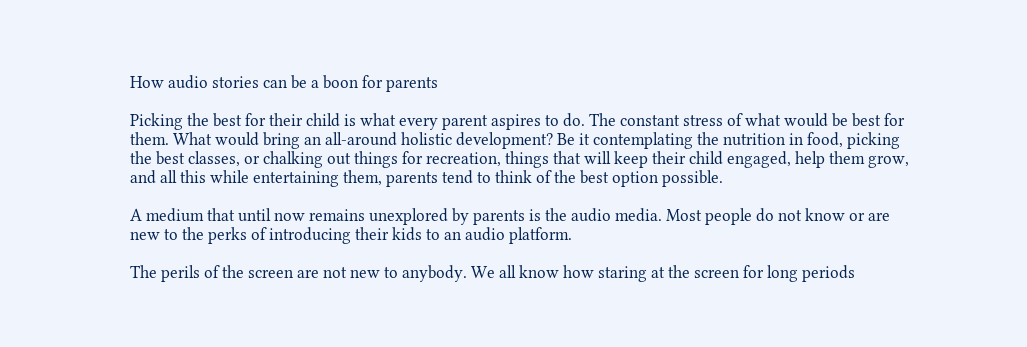How audio stories can be a boon for parents

Picking the best for their child is what every parent aspires to do. The constant stress of what would be best for them. What would bring an all-around holistic development? Be it contemplating the nutrition in food, picking the best classes, or chalking out things for recreation, things that will keep their child engaged, help them grow, and all this while entertaining them, parents tend to think of the best option possible.

A medium that until now remains unexplored by parents is the audio media. Most people do not know or are new to the perks of introducing their kids to an audio platform.

The perils of the screen are not new to anybody. We all know how staring at the screen for long periods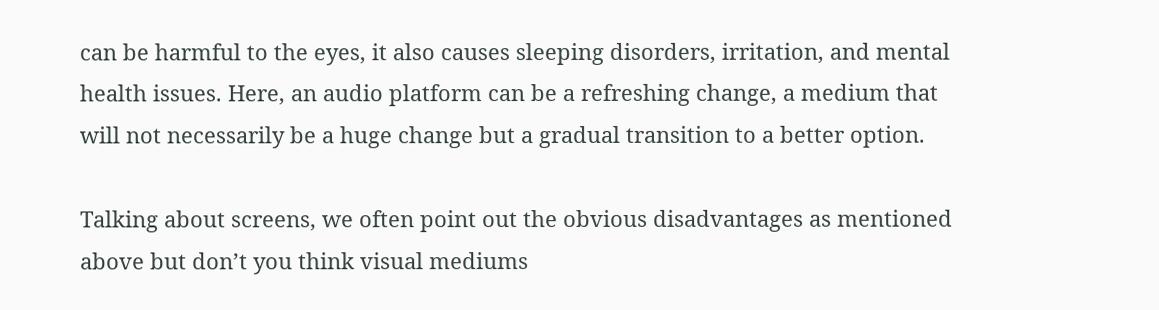can be harmful to the eyes, it also causes sleeping disorders, irritation, and mental health issues. Here, an audio platform can be a refreshing change, a medium that will not necessarily be a huge change but a gradual transition to a better option.

Talking about screens, we often point out the obvious disadvantages as mentioned above but don’t you think visual mediums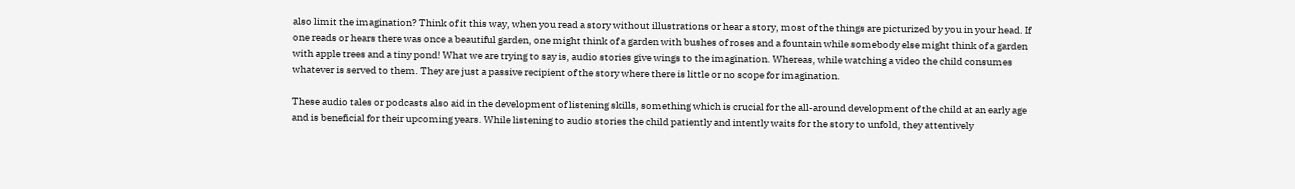also limit the imagination? Think of it this way, when you read a story without illustrations or hear a story, most of the things are picturized by you in your head. If one reads or hears there was once a beautiful garden, one might think of a garden with bushes of roses and a fountain while somebody else might think of a garden with apple trees and a tiny pond! What we are trying to say is, audio stories give wings to the imagination. Whereas, while watching a video the child consumes whatever is served to them. They are just a passive recipient of the story where there is little or no scope for imagination.

These audio tales or podcasts also aid in the development of listening skills, something which is crucial for the all-around development of the child at an early age and is beneficial for their upcoming years. While listening to audio stories the child patiently and intently waits for the story to unfold, they attentively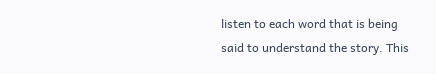listen to each word that is being said to understand the story. This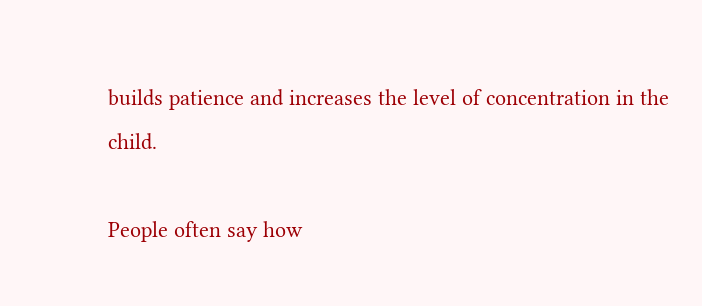builds patience and increases the level of concentration in the child.

People often say how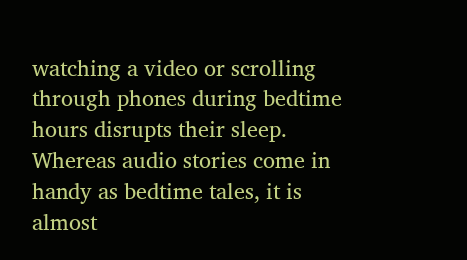watching a video or scrolling through phones during bedtime hours disrupts their sleep. Whereas audio stories come in handy as bedtime tales, it is almost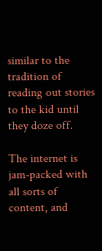similar to the tradition of reading out stories to the kid until they doze off.

The internet is jam-packed with all sorts of content, and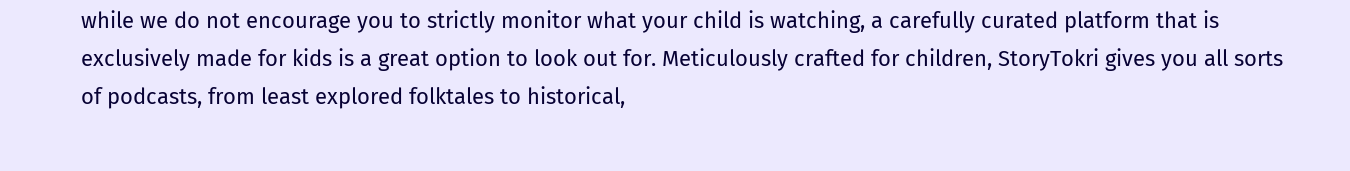while we do not encourage you to strictly monitor what your child is watching, a carefully curated platform that is exclusively made for kids is a great option to look out for. Meticulously crafted for children, StoryTokri gives you all sorts of podcasts, from least explored folktales to historical,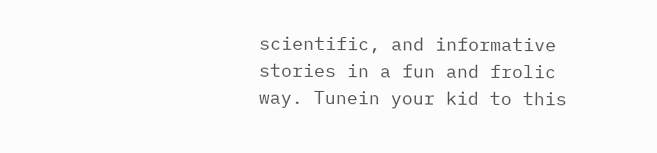scientific, and informative stories in a fun and frolic way. Tunein your kid to this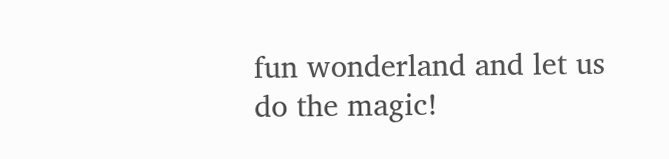fun wonderland and let us do the magic!